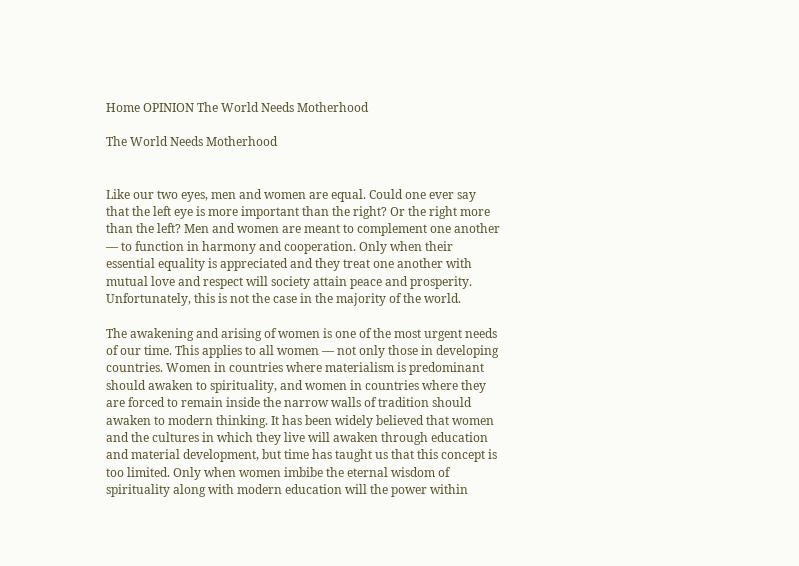Home OPINION The World Needs Motherhood

The World Needs Motherhood


Like our two eyes, men and women are equal. Could one ever say that the left eye is more important than the right? Or the right more than the left? Men and women are meant to complement one another — to function in harmony and cooperation. Only when their essential equality is appreciated and they treat one another with mutual love and respect will society attain peace and prosperity. Unfortunately, this is not the case in the majority of the world.

The awakening and arising of women is one of the most urgent needs of our time. This applies to all women — not only those in developing countries. Women in countries where materialism is predominant should awaken to spirituality, and women in countries where they are forced to remain inside the narrow walls of tradition should awaken to modern thinking. It has been widely believed that women and the cultures in which they live will awaken through education and material development, but time has taught us that this concept is too limited. Only when women imbibe the eternal wisdom of spirituality along with modern education will the power within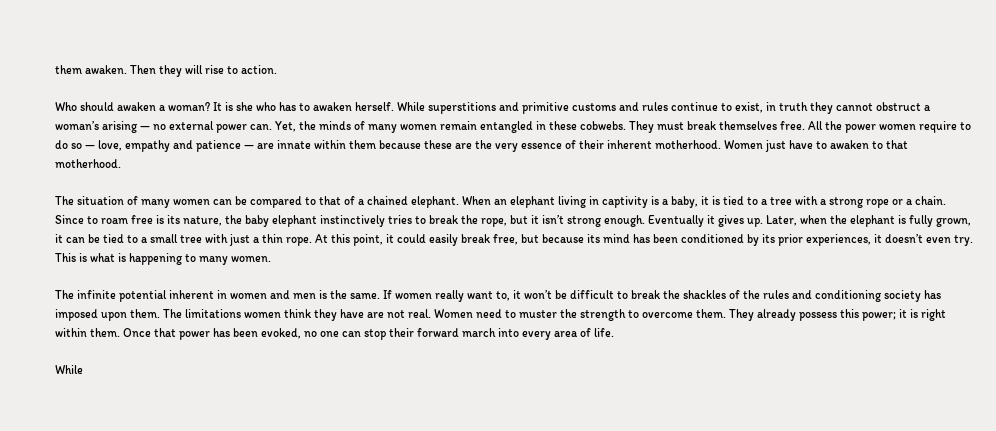them awaken. Then they will rise to action.

Who should awaken a woman? It is she who has to awaken herself. While superstitions and primitive customs and rules continue to exist, in truth they cannot obstruct a woman’s arising — no external power can. Yet, the minds of many women remain entangled in these cobwebs. They must break themselves free. All the power women require to do so — love, empathy and patience — are innate within them because these are the very essence of their inherent motherhood. Women just have to awaken to that motherhood.

The situation of many women can be compared to that of a chained elephant. When an elephant living in captivity is a baby, it is tied to a tree with a strong rope or a chain. Since to roam free is its nature, the baby elephant instinctively tries to break the rope, but it isn’t strong enough. Eventually it gives up. Later, when the elephant is fully grown, it can be tied to a small tree with just a thin rope. At this point, it could easily break free, but because its mind has been conditioned by its prior experiences, it doesn’t even try. This is what is happening to many women.

The infinite potential inherent in women and men is the same. If women really want to, it won’t be difficult to break the shackles of the rules and conditioning society has imposed upon them. The limitations women think they have are not real. Women need to muster the strength to overcome them. They already possess this power; it is right within them. Once that power has been evoked, no one can stop their forward march into every area of life.

While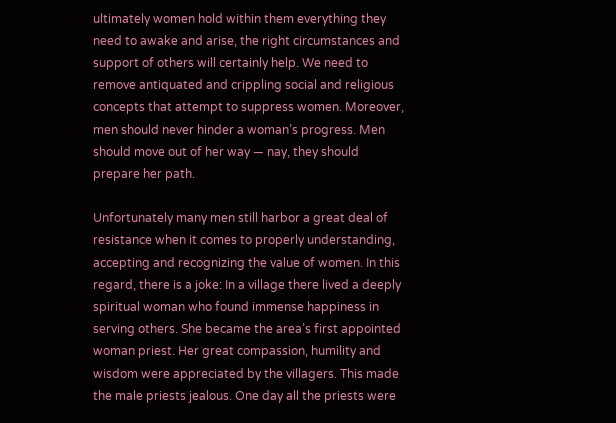ultimately women hold within them everything they need to awake and arise, the right circumstances and support of others will certainly help. We need to remove antiquated and crippling social and religious concepts that attempt to suppress women. Moreover, men should never hinder a woman’s progress. Men should move out of her way — nay, they should prepare her path.

Unfortunately many men still harbor a great deal of resistance when it comes to properly understanding, accepting and recognizing the value of women. In this regard, there is a joke: In a village there lived a deeply spiritual woman who found immense happiness in serving others. She became the area’s first appointed woman priest. Her great compassion, humility and wisdom were appreciated by the villagers. This made the male priests jealous. One day all the priests were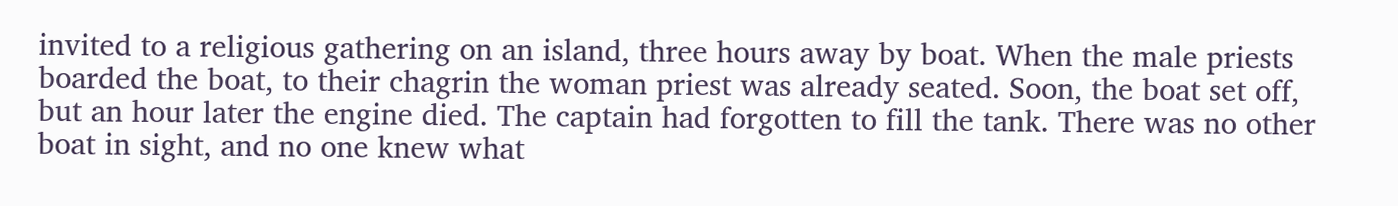invited to a religious gathering on an island, three hours away by boat. When the male priests boarded the boat, to their chagrin the woman priest was already seated. Soon, the boat set off, but an hour later the engine died. The captain had forgotten to fill the tank. There was no other boat in sight, and no one knew what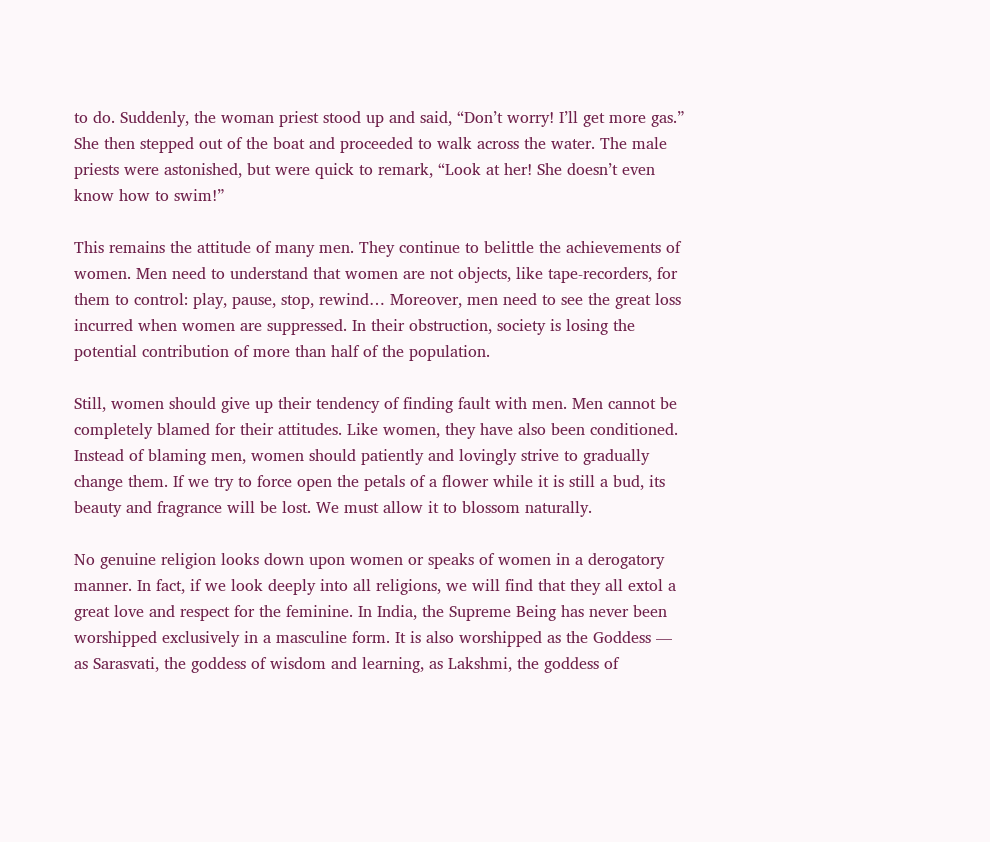to do. Suddenly, the woman priest stood up and said, “Don’t worry! I’ll get more gas.” She then stepped out of the boat and proceeded to walk across the water. The male priests were astonished, but were quick to remark, “Look at her! She doesn’t even know how to swim!”

This remains the attitude of many men. They continue to belittle the achievements of women. Men need to understand that women are not objects, like tape-recorders, for them to control: play, pause, stop, rewind… Moreover, men need to see the great loss incurred when women are suppressed. In their obstruction, society is losing the potential contribution of more than half of the population.

Still, women should give up their tendency of finding fault with men. Men cannot be completely blamed for their attitudes. Like women, they have also been conditioned. Instead of blaming men, women should patiently and lovingly strive to gradually change them. If we try to force open the petals of a flower while it is still a bud, its beauty and fragrance will be lost. We must allow it to blossom naturally.

No genuine religion looks down upon women or speaks of women in a derogatory manner. In fact, if we look deeply into all religions, we will find that they all extol a great love and respect for the feminine. In India, the Supreme Being has never been worshipped exclusively in a masculine form. It is also worshipped as the Goddess — as Sarasvati, the goddess of wisdom and learning, as Lakshmi, the goddess of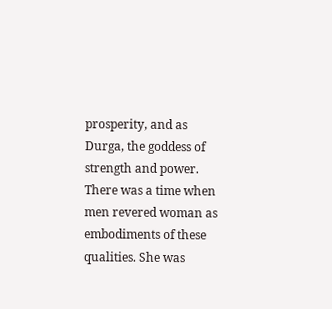prosperity, and as Durga, the goddess of strength and power. There was a time when men revered woman as embodiments of these qualities. She was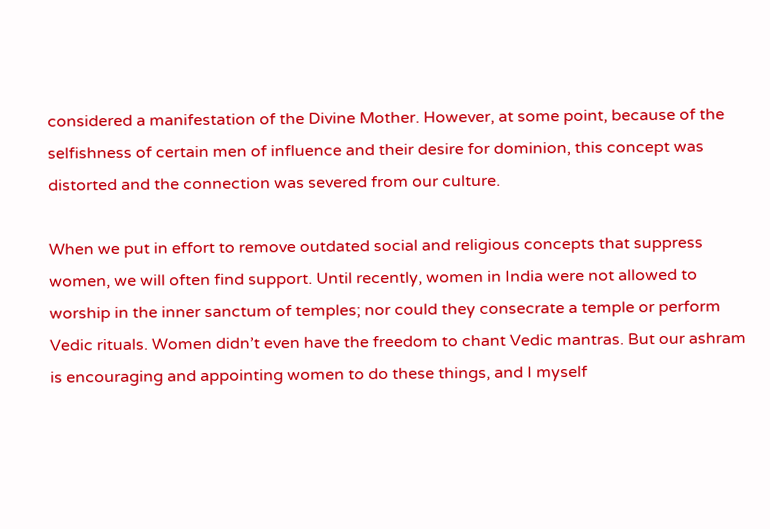considered a manifestation of the Divine Mother. However, at some point, because of the selfishness of certain men of influence and their desire for dominion, this concept was distorted and the connection was severed from our culture.

When we put in effort to remove outdated social and religious concepts that suppress women, we will often find support. Until recently, women in India were not allowed to worship in the inner sanctum of temples; nor could they consecrate a temple or perform Vedic rituals. Women didn’t even have the freedom to chant Vedic mantras. But our ashram is encouraging and appointing women to do these things, and I myself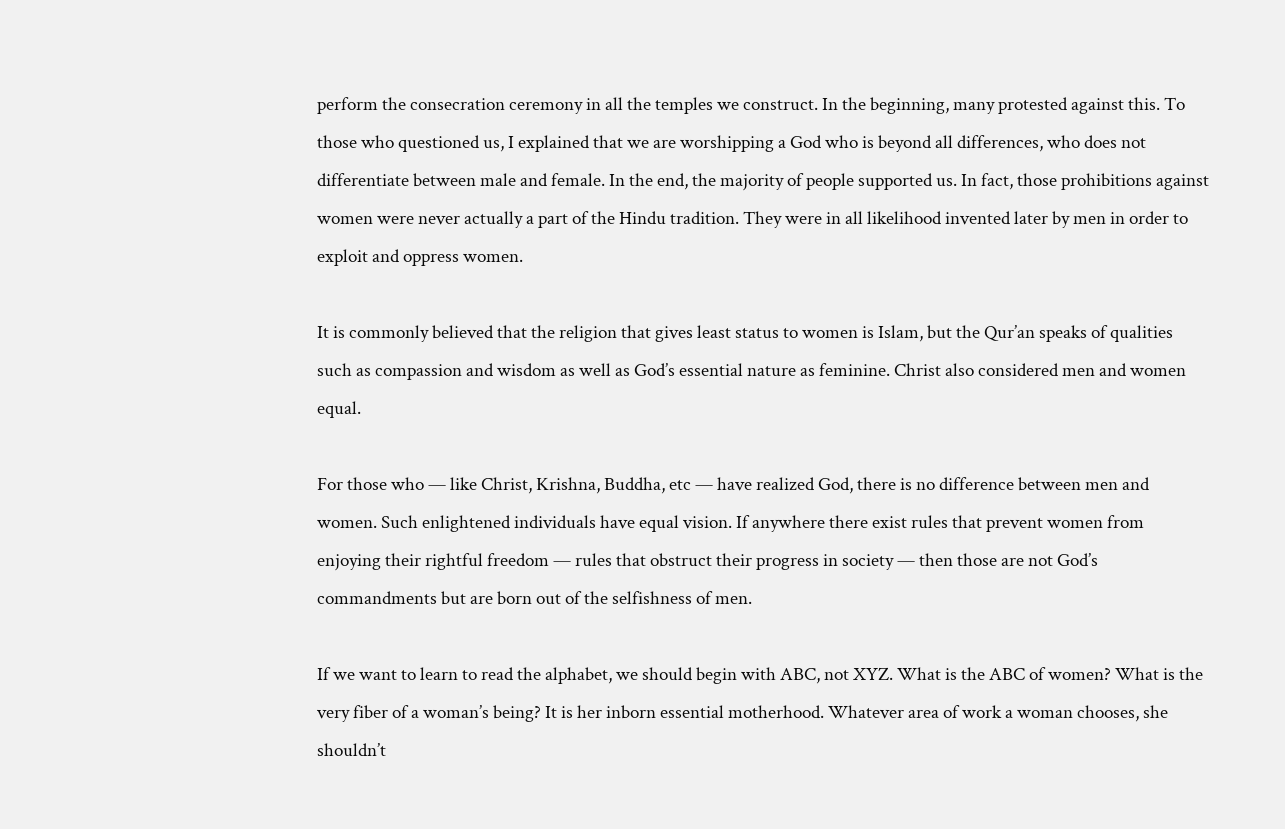perform the consecration ceremony in all the temples we construct. In the beginning, many protested against this. To those who questioned us, I explained that we are worshipping a God who is beyond all differences, who does not differentiate between male and female. In the end, the majority of people supported us. In fact, those prohibitions against women were never actually a part of the Hindu tradition. They were in all likelihood invented later by men in order to exploit and oppress women.

It is commonly believed that the religion that gives least status to women is Islam, but the Qur’an speaks of qualities such as compassion and wisdom as well as God’s essential nature as feminine. Christ also considered men and women equal.

For those who — like Christ, Krishna, Buddha, etc — have realized God, there is no difference between men and women. Such enlightened individuals have equal vision. If anywhere there exist rules that prevent women from enjoying their rightful freedom — rules that obstruct their progress in society — then those are not God’s commandments but are born out of the selfishness of men.

If we want to learn to read the alphabet, we should begin with ABC, not XYZ. What is the ABC of women? What is the very fiber of a woman’s being? It is her inborn essential motherhood. Whatever area of work a woman chooses, she shouldn’t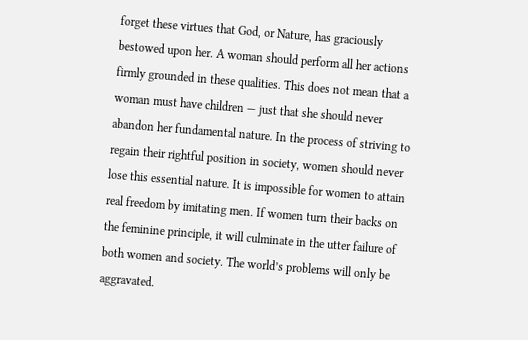forget these virtues that God, or Nature, has graciously bestowed upon her. A woman should perform all her actions firmly grounded in these qualities. This does not mean that a woman must have children — just that she should never abandon her fundamental nature. In the process of striving to regain their rightful position in society, women should never lose this essential nature. It is impossible for women to attain real freedom by imitating men. If women turn their backs on the feminine principle, it will culminate in the utter failure of both women and society. The world’s problems will only be aggravated.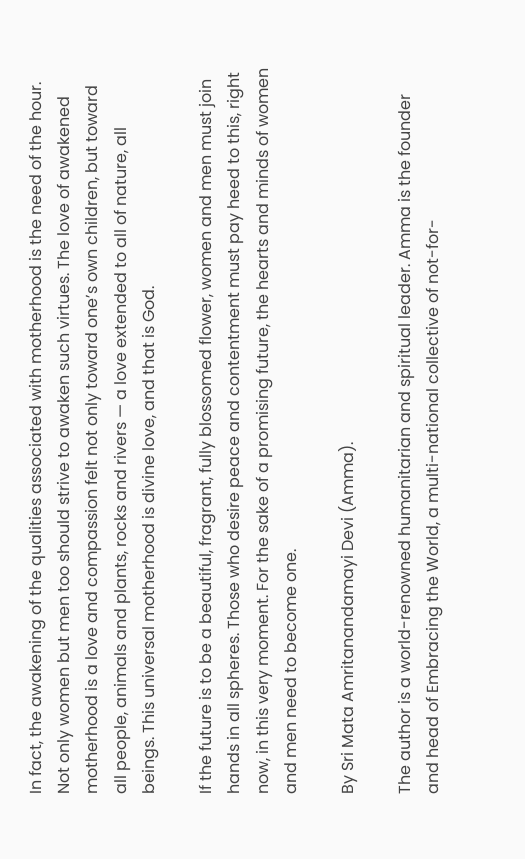In fact, the awakening of the qualities associated with motherhood is the need of the hour. Not only women but men too should strive to awaken such virtues. The love of awakened motherhood is a love and compassion felt not only toward one’s own children, but toward all people, animals and plants, rocks and rivers — a love extended to all of nature, all beings. This universal motherhood is divine love, and that is God.

If the future is to be a beautiful, fragrant, fully blossomed flower, women and men must join hands in all spheres. Those who desire peace and contentment must pay heed to this, right now, in this very moment. For the sake of a promising future, the hearts and minds of women and men need to become one.

By Sri Mata Amritanandamayi Devi (Amma).

The author is a world-renowned humanitarian and spiritual leader. Amma is the founder and head of Embracing the World, a multi-national collective of not-for-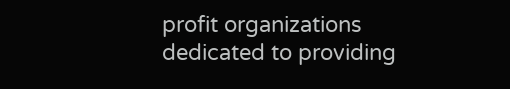profit organizations dedicated to providing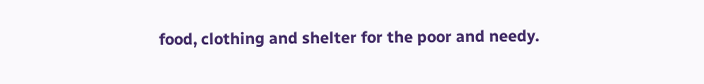food, clothing and shelter for the poor and needy.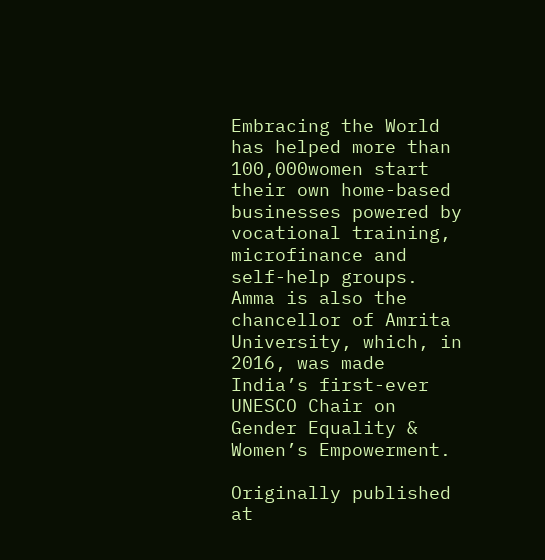Embracing the World has helped more than 100,000women start their own home-based businesses powered by vocational training, microfinance and self-help groups. Amma is also the chancellor of Amrita University, which, in 2016, was made India’s first-ever UNESCO Chair on Gender Equality & Women’s Empowerment.

Originally published at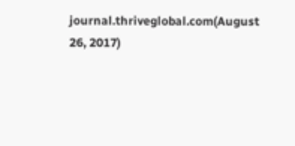journal.thriveglobal.com(August 26, 2017)